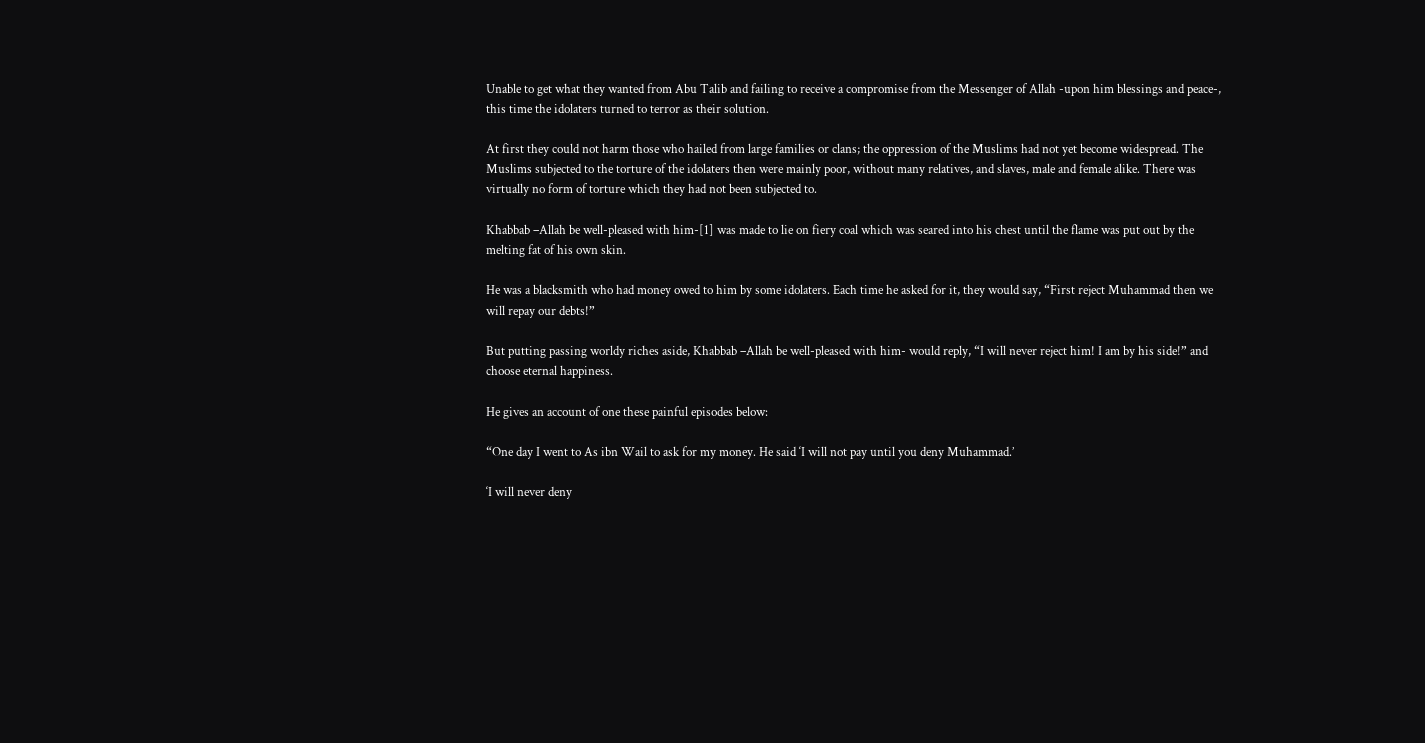Unable to get what they wanted from Abu Talib and failing to receive a compromise from the Messenger of Allah -upon him blessings and peace-, this time the idolaters turned to terror as their solution.

At first they could not harm those who hailed from large families or clans; the oppression of the Muslims had not yet become widespread. The Muslims subjected to the torture of the idolaters then were mainly poor, without many relatives, and slaves, male and female alike. There was virtually no form of torture which they had not been subjected to.

Khabbab –Allah be well-pleased with him-[1] was made to lie on fiery coal which was seared into his chest until the flame was put out by the melting fat of his own skin.

He was a blacksmith who had money owed to him by some idolaters. Each time he asked for it, they would say, “First reject Muhammad then we will repay our debts!”

But putting passing worldy riches aside, Khabbab –Allah be well-pleased with him- would reply, “I will never reject him! I am by his side!” and choose eternal happiness.

He gives an account of one these painful episodes below:

“One day I went to As ibn Wail to ask for my money. He said ‘I will not pay until you deny Muhammad.’

‘I will never deny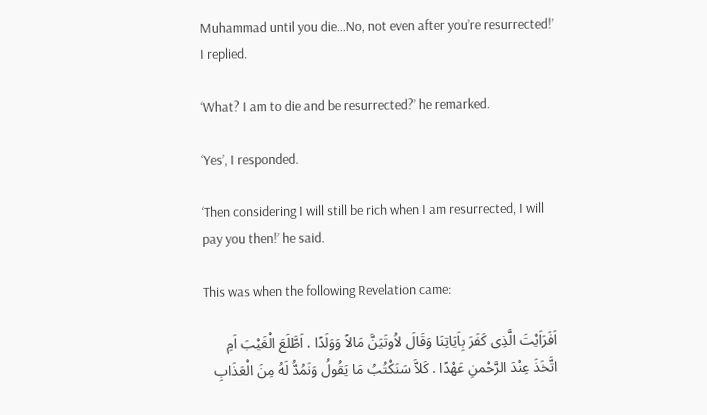Muhammad until you die…No, not even after you’re resurrected!’ I replied.

‘What? I am to die and be resurrected?’ he remarked.

‘Yes’, I responded.

‘Then considering I will still be rich when I am resurrected, I will pay you then!’ he said.

This was when the following Revelation came:

اَفَرَاَيْتَ الَّذِى كَفَرَ بِاَيَاتِنَا وَقَالَ لاُوتَيَنَّ مَالاً وَوَلَدًا . اَطَّلَعَ الْغَيْبَ اَمِ اتَّخَذَ عِنْدَ الرَّحْمنِ عَهْدًا . كَلاَّ سَنَكْتُبُ مَا يَقُولُ وَنَمُدُّ لَهُ مِنَ الْعَذَابِ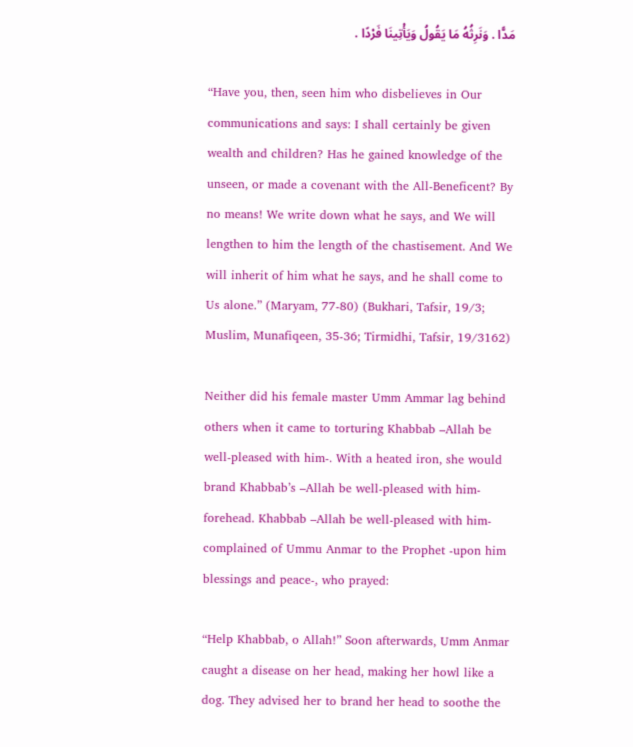مَدًّا . وَنَرِثُهُ مَا يَقُولُ وَيَأْتِينَا فَرْدًا .

“Have you, then, seen him who disbelieves in Our communications and says: I shall certainly be given wealth and children? Has he gained knowledge of the unseen, or made a covenant with the All-Beneficent? By no means! We write down what he says, and We will lengthen to him the length of the chastisement. And We will inherit of him what he says, and he shall come to Us alone.” (Maryam, 77-80) (Bukhari, Tafsir, 19/3; Muslim, Munafiqeen, 35-36; Tirmidhi, Tafsir, 19/3162)

Neither did his female master Umm Ammar lag behind others when it came to torturing Khabbab –Allah be well-pleased with him-. With a heated iron, she would brand Khabbab’s –Allah be well-pleased with him- forehead. Khabbab –Allah be well-pleased with him- complained of Ummu Anmar to the Prophet -upon him blessings and peace-, who prayed:

“Help Khabbab, o Allah!” Soon afterwards, Umm Anmar caught a disease on her head, making her howl like a dog. They advised her to brand her head to soothe the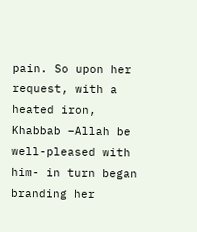pain. So upon her request, with a heated iron, Khabbab –Allah be well-pleased with him- in turn began branding her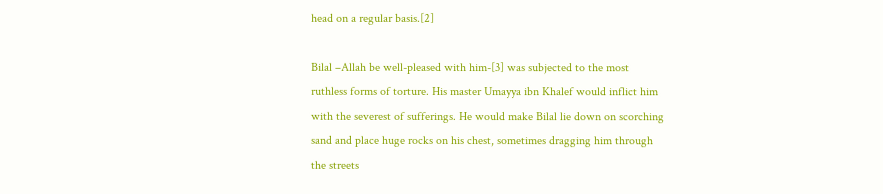head on a regular basis.[2]

Bilal –Allah be well-pleased with him-[3] was subjected to the most ruthless forms of torture. His master Umayya ibn Khalef would inflict him with the severest of sufferings. He would make Bilal lie down on scorching sand and place huge rocks on his chest, sometimes dragging him through the streets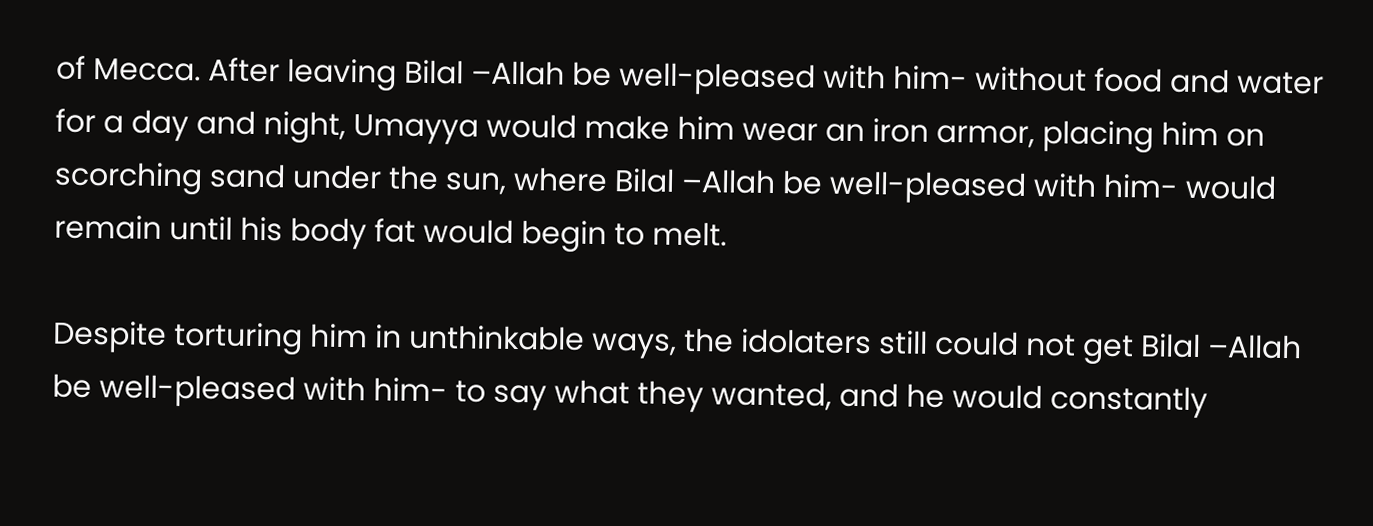of Mecca. After leaving Bilal –Allah be well-pleased with him- without food and water for a day and night, Umayya would make him wear an iron armor, placing him on scorching sand under the sun, where Bilal –Allah be well-pleased with him- would remain until his body fat would begin to melt.

Despite torturing him in unthinkable ways, the idolaters still could not get Bilal –Allah be well-pleased with him- to say what they wanted, and he would constantly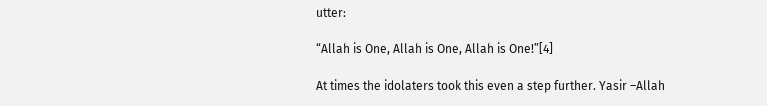utter:

“Allah is One, Allah is One, Allah is One!”[4]

At times the idolaters took this even a step further. Yasir –Allah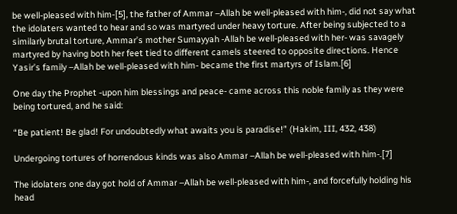be well-pleased with him-[5], the father of Ammar –Allah be well-pleased with him-, did not say what the idolaters wanted to hear and so was martyred under heavy torture. After being subjected to a similarly brutal torture, Ammar’s mother Sumayyah -Allah be well-pleased with her- was savagely martyred by having both her feet tied to different camels steered to opposite directions. Hence Yasir’s family –Allah be well-pleased with him- became the first martyrs of Islam.[6]

One day the Prophet -upon him blessings and peace- came across this noble family as they were being tortured, and he said:

“Be patient! Be glad! For undoubtedly what awaits you is paradise!” (Hakim, III, 432, 438)

Undergoing tortures of horrendous kinds was also Ammar –Allah be well-pleased with him-.[7]

The idolaters one day got hold of Ammar –Allah be well-pleased with him-, and forcefully holding his head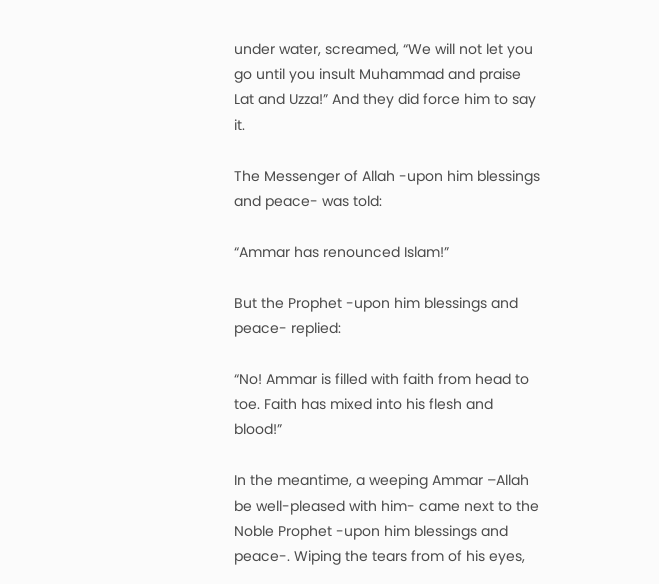under water, screamed, “We will not let you go until you insult Muhammad and praise Lat and Uzza!” And they did force him to say it.

The Messenger of Allah -upon him blessings and peace- was told:

“Ammar has renounced Islam!”

But the Prophet -upon him blessings and peace- replied:

“No! Ammar is filled with faith from head to toe. Faith has mixed into his flesh and blood!”

In the meantime, a weeping Ammar –Allah be well-pleased with him- came next to the Noble Prophet -upon him blessings and peace-. Wiping the tears from of his eyes,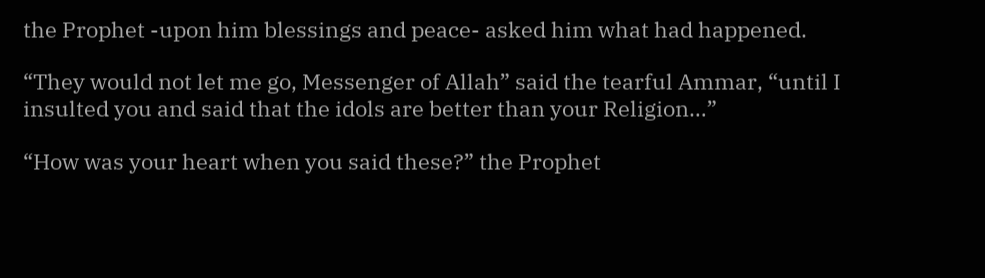the Prophet -upon him blessings and peace- asked him what had happened.

“They would not let me go, Messenger of Allah” said the tearful Ammar, “until I insulted you and said that the idols are better than your Religion…”

“How was your heart when you said these?” the Prophet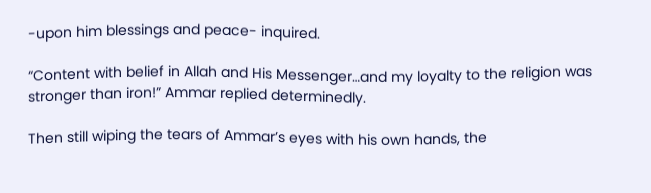-upon him blessings and peace- inquired.

“Content with belief in Allah and His Messenger…and my loyalty to the religion was stronger than iron!” Ammar replied determinedly.

Then still wiping the tears of Ammar’s eyes with his own hands, the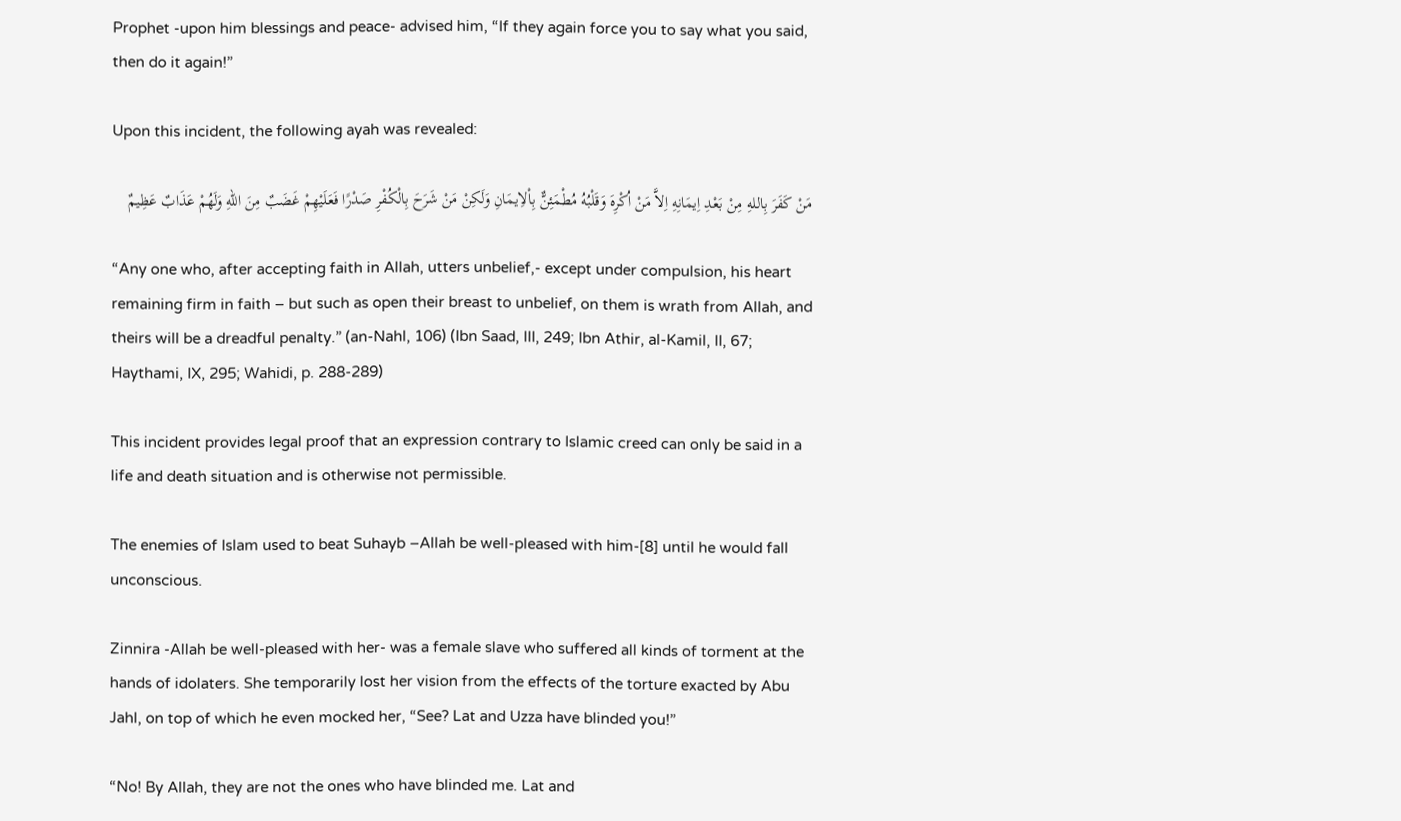Prophet -upon him blessings and peace- advised him, “If they again force you to say what you said, then do it again!”

Upon this incident, the following ayah was revealed:

مَنْ كَفَرَ بِاللهِ مِنْ بَعْدِ اِيمَانِهِ اِلاَّ مَنْ اُكْرِهَ وَقَلْبُهُ مُطْمَئِنٌّ بِاْلاِيمَانِ وَلَكِنْ مَنْ شَرَحَ بِالْكُفْرِ صَدْرًا فَعَلَيْهِمْ غَضَبٌ مِنَ اللهِ وَلَهُمْ عَذَابٌ عَظِيمٌ

“Any one who, after accepting faith in Allah, utters unbelief,- except under compulsion, his heart remaining firm in faith – but such as open their breast to unbelief, on them is wrath from Allah, and theirs will be a dreadful penalty.” (an-Nahl, 106) (Ibn Saad, III, 249; Ibn Athir, al-Kamil, II, 67; Haythami, IX, 295; Wahidi, p. 288-289)

This incident provides legal proof that an expression contrary to Islamic creed can only be said in a life and death situation and is otherwise not permissible.

The enemies of Islam used to beat Suhayb –Allah be well-pleased with him-[8] until he would fall unconscious.

Zinnira -Allah be well-pleased with her- was a female slave who suffered all kinds of torment at the hands of idolaters. She temporarily lost her vision from the effects of the torture exacted by Abu Jahl, on top of which he even mocked her, “See? Lat and Uzza have blinded you!”

“No! By Allah, they are not the ones who have blinded me. Lat and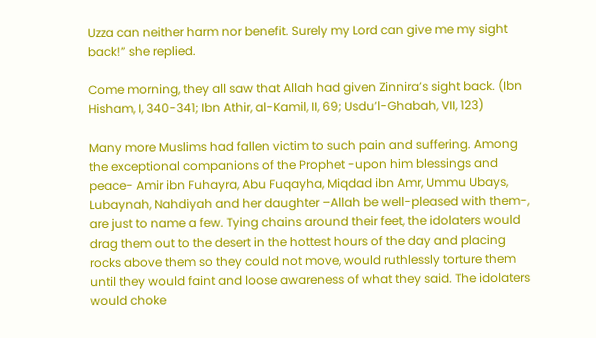Uzza can neither harm nor benefit. Surely my Lord can give me my sight back!” she replied.

Come morning, they all saw that Allah had given Zinnira’s sight back. (Ibn Hisham, I, 340-341; Ibn Athir, al-Kamil, II, 69; Usdu’l-Ghabah, VII, 123)

Many more Muslims had fallen victim to such pain and suffering. Among the exceptional companions of the Prophet -upon him blessings and peace- Amir ibn Fuhayra, Abu Fuqayha, Miqdad ibn Amr, Ummu Ubays, Lubaynah, Nahdiyah and her daughter –Allah be well-pleased with them-, are just to name a few. Tying chains around their feet, the idolaters would drag them out to the desert in the hottest hours of the day and placing rocks above them so they could not move, would ruthlessly torture them until they would faint and loose awareness of what they said. The idolaters would choke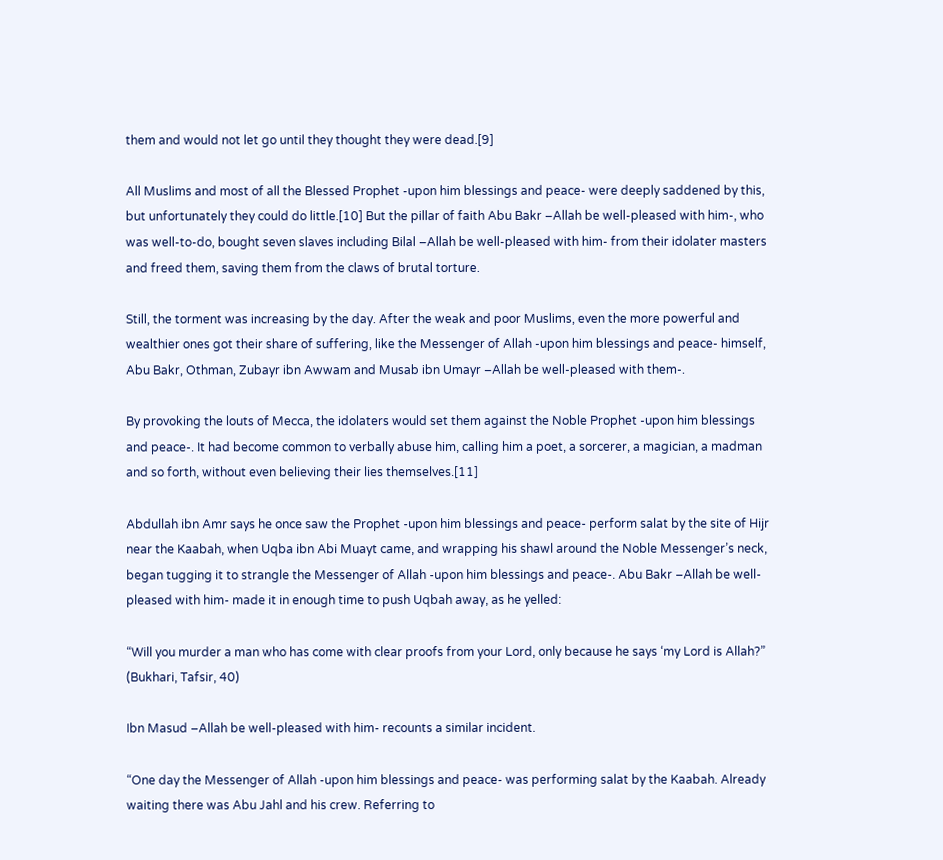them and would not let go until they thought they were dead.[9]

All Muslims and most of all the Blessed Prophet -upon him blessings and peace- were deeply saddened by this, but unfortunately they could do little.[10] But the pillar of faith Abu Bakr –Allah be well-pleased with him-, who was well-to-do, bought seven slaves including Bilal –Allah be well-pleased with him- from their idolater masters and freed them, saving them from the claws of brutal torture.

Still, the torment was increasing by the day. After the weak and poor Muslims, even the more powerful and wealthier ones got their share of suffering, like the Messenger of Allah -upon him blessings and peace- himself, Abu Bakr, Othman, Zubayr ibn Awwam and Musab ibn Umayr –Allah be well-pleased with them-.

By provoking the louts of Mecca, the idolaters would set them against the Noble Prophet -upon him blessings and peace-. It had become common to verbally abuse him, calling him a poet, a sorcerer, a magician, a madman and so forth, without even believing their lies themselves.[11]

Abdullah ibn Amr says he once saw the Prophet -upon him blessings and peace- perform salat by the site of Hijr near the Kaabah, when Uqba ibn Abi Muayt came, and wrapping his shawl around the Noble Messenger’s neck, began tugging it to strangle the Messenger of Allah -upon him blessings and peace-. Abu Bakr –Allah be well-pleased with him- made it in enough time to push Uqbah away, as he yelled:

“Will you murder a man who has come with clear proofs from your Lord, only because he says ‘my Lord is Allah?” (Bukhari, Tafsir, 40)

Ibn Masud –Allah be well-pleased with him- recounts a similar incident.

“One day the Messenger of Allah -upon him blessings and peace- was performing salat by the Kaabah. Already waiting there was Abu Jahl and his crew. Referring to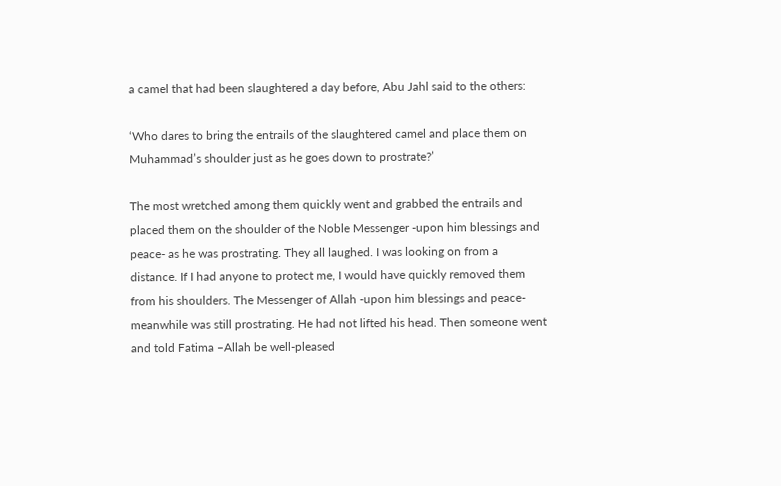a camel that had been slaughtered a day before, Abu Jahl said to the others:

‘Who dares to bring the entrails of the slaughtered camel and place them on Muhammad’s shoulder just as he goes down to prostrate?’

The most wretched among them quickly went and grabbed the entrails and placed them on the shoulder of the Noble Messenger -upon him blessings and peace- as he was prostrating. They all laughed. I was looking on from a distance. If I had anyone to protect me, I would have quickly removed them from his shoulders. The Messenger of Allah -upon him blessings and peace- meanwhile was still prostrating. He had not lifted his head. Then someone went and told Fatima –Allah be well-pleased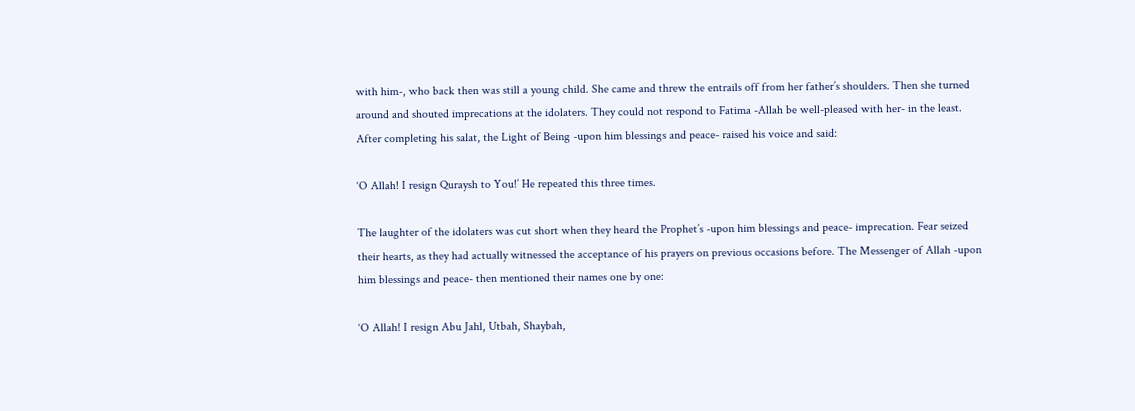with him-, who back then was still a young child. She came and threw the entrails off from her father’s shoulders. Then she turned around and shouted imprecations at the idolaters. They could not respond to Fatima -Allah be well-pleased with her- in the least. After completing his salat, the Light of Being -upon him blessings and peace- raised his voice and said:

‘O Allah! I resign Quraysh to You!’ He repeated this three times.

The laughter of the idolaters was cut short when they heard the Prophet’s -upon him blessings and peace- imprecation. Fear seized their hearts, as they had actually witnessed the acceptance of his prayers on previous occasions before. The Messenger of Allah -upon him blessings and peace- then mentioned their names one by one:

‘O Allah! I resign Abu Jahl, Utbah, Shaybah,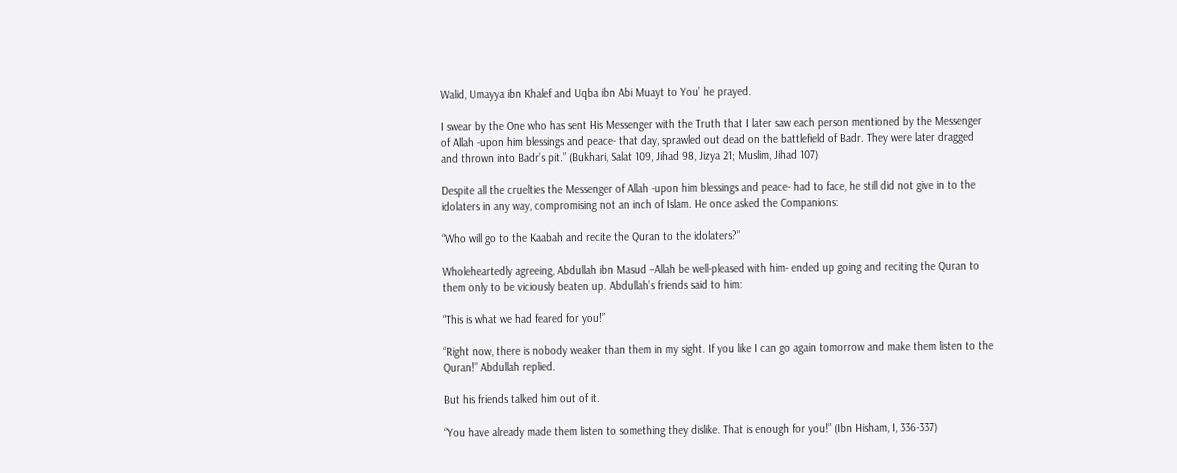Walid, Umayya ibn Khalef and Uqba ibn Abi Muayt to You’ he prayed.

I swear by the One who has sent His Messenger with the Truth that I later saw each person mentioned by the Messenger of Allah -upon him blessings and peace- that day, sprawled out dead on the battlefield of Badr. They were later dragged and thrown into Badr’s pit.” (Bukhari, Salat 109, Jihad 98, Jizya 21; Muslim, Jihad 107)

Despite all the cruelties the Messenger of Allah -upon him blessings and peace- had to face, he still did not give in to the idolaters in any way, compromising not an inch of Islam. He once asked the Companions:

“Who will go to the Kaabah and recite the Quran to the idolaters?”

Wholeheartedly agreeing, Abdullah ibn Masud –Allah be well-pleased with him- ended up going and reciting the Quran to them only to be viciously beaten up. Abdullah’s friends said to him:

“This is what we had feared for you!”

“Right now, there is nobody weaker than them in my sight. If you like I can go again tomorrow and make them listen to the Quran!” Abdullah replied.

But his friends talked him out of it.

“You have already made them listen to something they dislike. That is enough for you!” (Ibn Hisham, I, 336-337)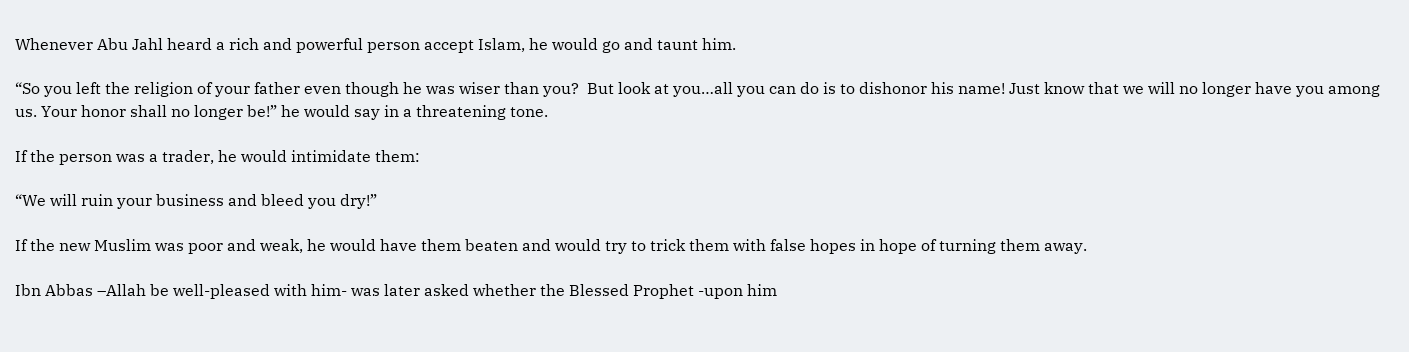Whenever Abu Jahl heard a rich and powerful person accept Islam, he would go and taunt him.

“So you left the religion of your father even though he was wiser than you?  But look at you…all you can do is to dishonor his name! Just know that we will no longer have you among us. Your honor shall no longer be!” he would say in a threatening tone.

If the person was a trader, he would intimidate them:

“We will ruin your business and bleed you dry!”

If the new Muslim was poor and weak, he would have them beaten and would try to trick them with false hopes in hope of turning them away.

Ibn Abbas –Allah be well-pleased with him- was later asked whether the Blessed Prophet -upon him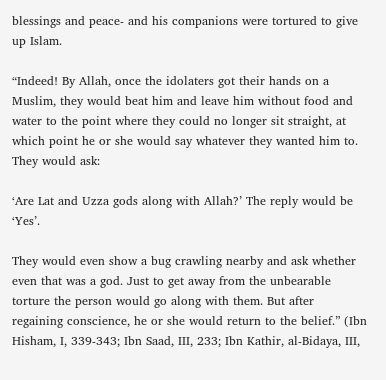blessings and peace- and his companions were tortured to give up Islam.

“Indeed! By Allah, once the idolaters got their hands on a Muslim, they would beat him and leave him without food and water to the point where they could no longer sit straight, at which point he or she would say whatever they wanted him to. They would ask:

‘Are Lat and Uzza gods along with Allah?’ The reply would be ‘Yes’.

They would even show a bug crawling nearby and ask whether even that was a god. Just to get away from the unbearable torture the person would go along with them. But after regaining conscience, he or she would return to the belief.” (Ibn Hisham, I, 339-343; Ibn Saad, III, 233; Ibn Kathir, al-Bidaya, III,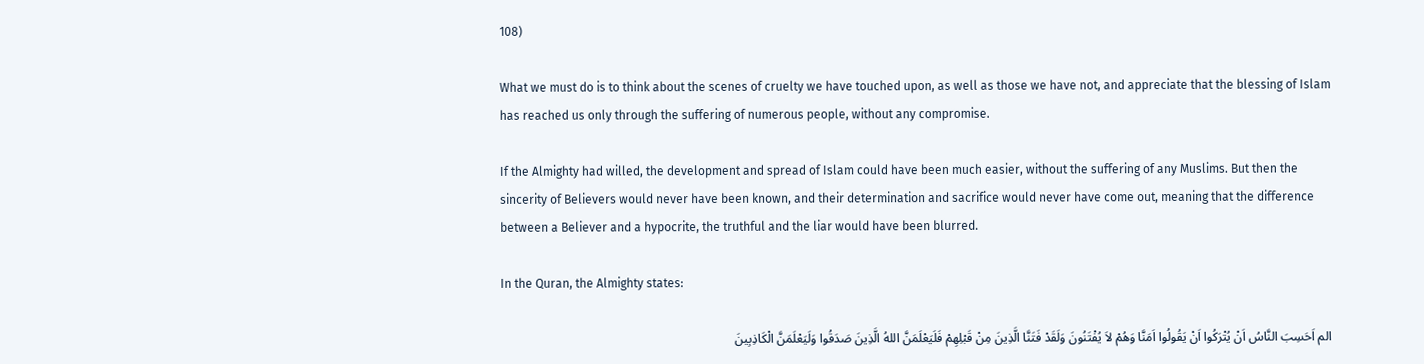108)

What we must do is to think about the scenes of cruelty we have touched upon, as well as those we have not, and appreciate that the blessing of Islam has reached us only through the suffering of numerous people, without any compromise.

If the Almighty had willed, the development and spread of Islam could have been much easier, without the suffering of any Muslims. But then the sincerity of Believers would never have been known, and their determination and sacrifice would never have come out, meaning that the difference between a Believer and a hypocrite, the truthful and the liar would have been blurred.

In the Quran, the Almighty states:

الم اَحَسِبَ النَّاسُ اَنْ يُتْرَكُوا اَنْ يَقُولُوا اَمَنَّا وَهُمْ لاَ يُفْتَنُونَ وَلَقَدْ فَتَنَّا الَّذِينَ مِنْ قَبْلِهِمْ فَلَيَعْلَمَنَّ اللهُ الَّذِينَ صَدَقُوا وَلَيَعْلَمَنَّ الْكَاذِبِينَ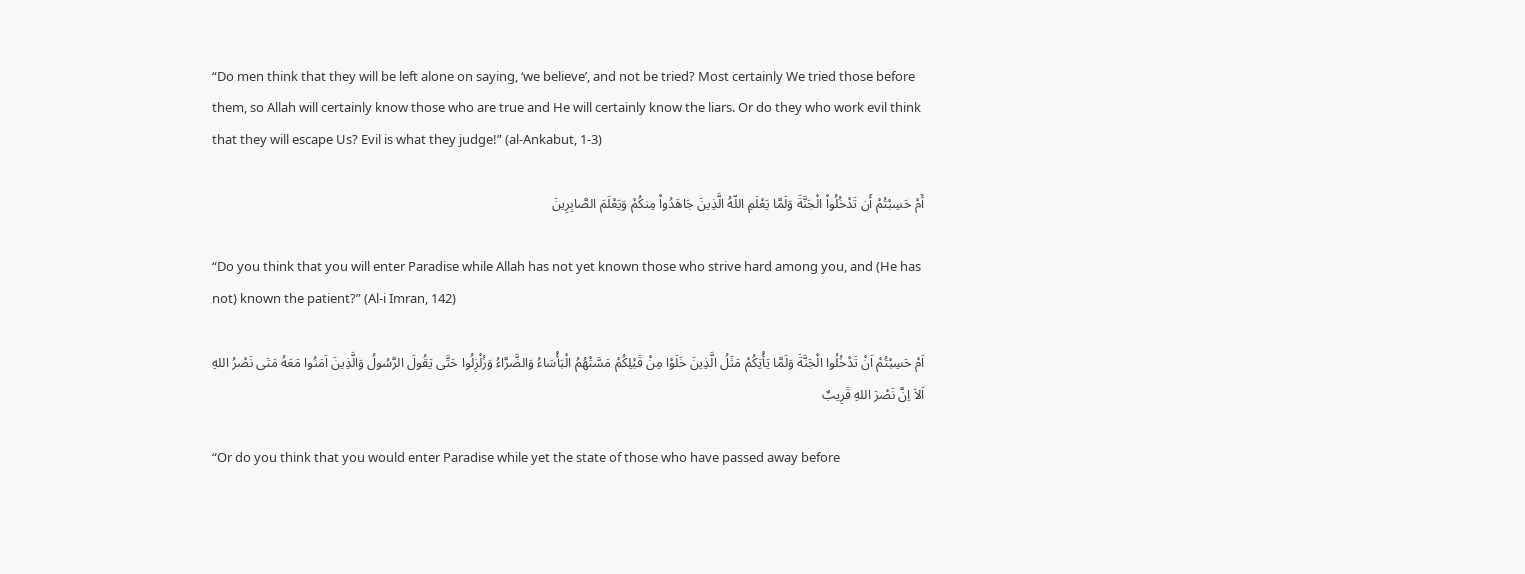“Do men think that they will be left alone on saying, ‘we believe’, and not be tried? Most certainly We tried those before them, so Allah will certainly know those who are true and He will certainly know the liars. Or do they who work evil think that they will escape Us? Evil is what they judge!” (al-Ankabut, 1-3)

أَمْ حَسِبْتُمْ أَن تَدْخُلُواْ الْجَنَّةَ وَلَمَّا يَعْلَمِ اللّهُ الَّذِينَ جَاهَدُواْ مِنكُمْ وَيَعْلَمَ الصَّابِرِينَ

“Do you think that you will enter Paradise while Allah has not yet known those who strive hard among you, and (He has not) known the patient?” (Al-i Imran, 142)

اَمْ حَسِبْتُمْ اَنْ تَدْخُلُوا الْجَنَّةَ وَلَمَّا يَأْتِكُمْ مَثَلُ الَّذِينَ خَلَوْا مِنْ قَبْلِكُمْ مَسَّتْهُمُ الْبَأْسَاءُ وَالضَّرَّاءُ وَزُلْزِلُوا حَتَّى يَقُولَ الرَّسُولُ وَالَّذِينَ اَمَنُوا مَعَهُ مَتَى نَصْرُ اللهِ اَلاَ اِنَّ نَصْرَ اللهِ قَرِيبٌ

“Or do you think that you would enter Paradise while yet the state of those who have passed away before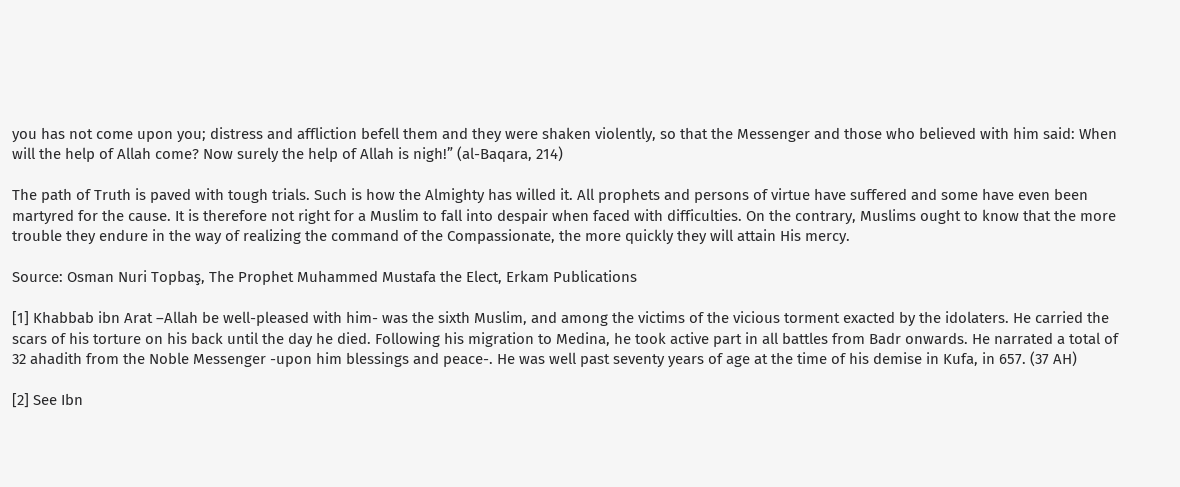you has not come upon you; distress and affliction befell them and they were shaken violently, so that the Messenger and those who believed with him said: When will the help of Allah come? Now surely the help of Allah is nigh!” (al-Baqara, 214)

The path of Truth is paved with tough trials. Such is how the Almighty has willed it. All prophets and persons of virtue have suffered and some have even been martyred for the cause. It is therefore not right for a Muslim to fall into despair when faced with difficulties. On the contrary, Muslims ought to know that the more trouble they endure in the way of realizing the command of the Compassionate, the more quickly they will attain His mercy.

Source: Osman Nuri Topbaş, The Prophet Muhammed Mustafa the Elect, Erkam Publications

[1] Khabbab ibn Arat –Allah be well-pleased with him- was the sixth Muslim, and among the victims of the vicious torment exacted by the idolaters. He carried the scars of his torture on his back until the day he died. Following his migration to Medina, he took active part in all battles from Badr onwards. He narrated a total of 32 ahadith from the Noble Messenger -upon him blessings and peace-. He was well past seventy years of age at the time of his demise in Kufa, in 657. (37 AH)

[2] See Ibn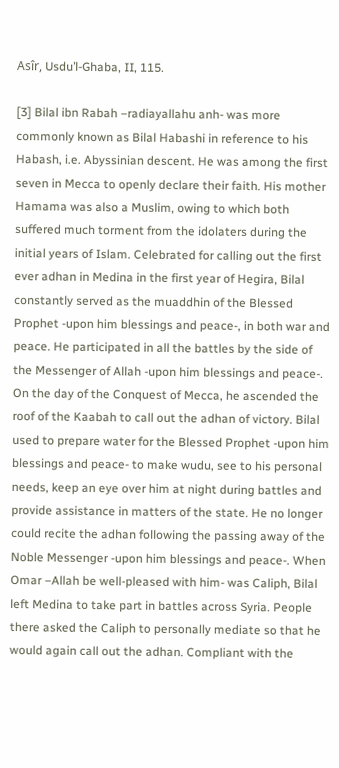Asîr, Usdu’l-Ghaba, II, 115.

[3] Bilal ibn Rabah –radiayallahu anh- was more commonly known as Bilal Habashi in reference to his Habash, i.e. Abyssinian descent. He was among the first seven in Mecca to openly declare their faith. His mother Hamama was also a Muslim, owing to which both suffered much torment from the idolaters during the initial years of Islam. Celebrated for calling out the first ever adhan in Medina in the first year of Hegira, Bilal constantly served as the muaddhin of the Blessed Prophet -upon him blessings and peace-, in both war and peace. He participated in all the battles by the side of the Messenger of Allah -upon him blessings and peace-. On the day of the Conquest of Mecca, he ascended the roof of the Kaabah to call out the adhan of victory. Bilal used to prepare water for the Blessed Prophet -upon him blessings and peace- to make wudu, see to his personal needs, keep an eye over him at night during battles and provide assistance in matters of the state. He no longer could recite the adhan following the passing away of the Noble Messenger -upon him blessings and peace-. When Omar –Allah be well-pleased with him- was Caliph, Bilal left Medina to take part in battles across Syria. People there asked the Caliph to personally mediate so that he would again call out the adhan. Compliant with the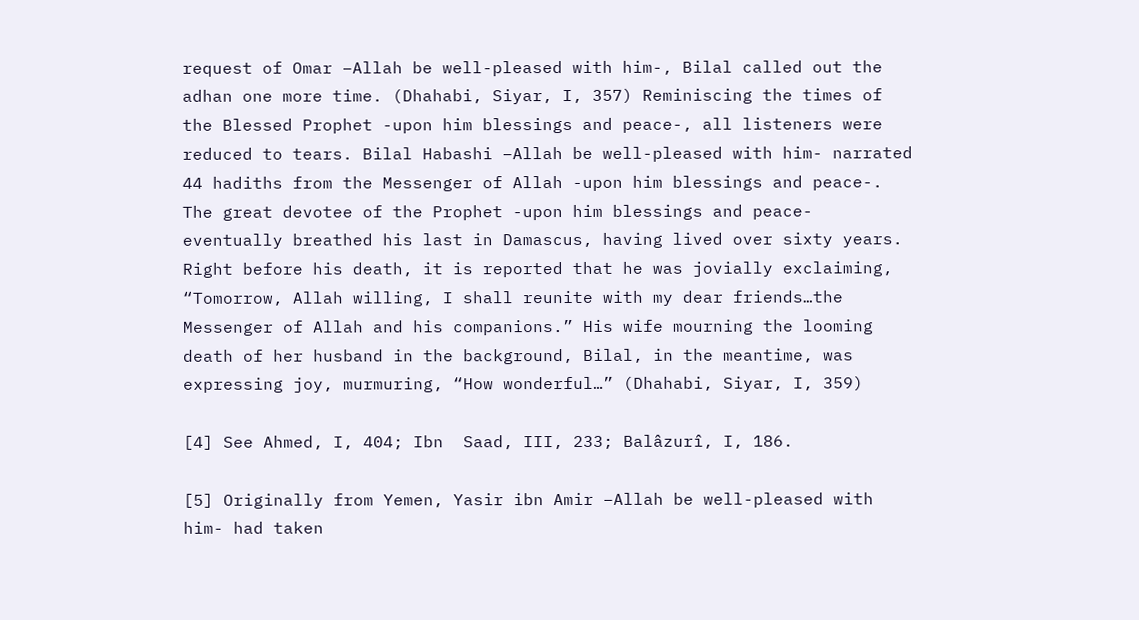request of Omar –Allah be well-pleased with him-, Bilal called out the adhan one more time. (Dhahabi, Siyar, I, 357) Reminiscing the times of the Blessed Prophet -upon him blessings and peace-, all listeners were reduced to tears. Bilal Habashi –Allah be well-pleased with him- narrated 44 hadiths from the Messenger of Allah -upon him blessings and peace-. The great devotee of the Prophet -upon him blessings and peace- eventually breathed his last in Damascus, having lived over sixty years. Right before his death, it is reported that he was jovially exclaiming, “Tomorrow, Allah willing, I shall reunite with my dear friends…the Messenger of Allah and his companions.” His wife mourning the looming death of her husband in the background, Bilal, in the meantime, was expressing joy, murmuring, “How wonderful…” (Dhahabi, Siyar, I, 359)

[4] See Ahmed, I, 404; Ibn  Saad, III, 233; Balâzurî, I, 186.

[5] Originally from Yemen, Yasir ibn Amir –Allah be well-pleased with him- had taken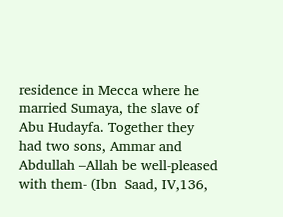residence in Mecca where he married Sumaya, the slave of Abu Hudayfa. Together they had two sons, Ammar and Abdullah –Allah be well-pleased with them- (Ibn  Saad, IV,136,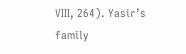VIII, 264). Yasir’s family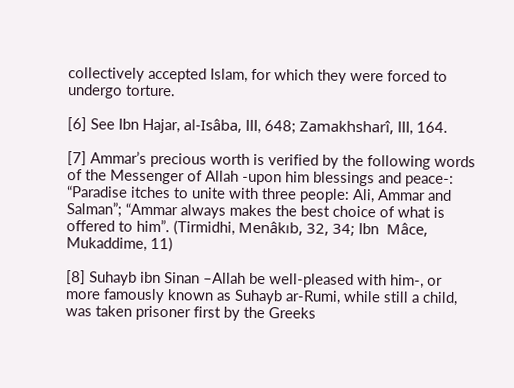collectively accepted Islam, for which they were forced to undergo torture.

[6] See Ibn Hajar, al-Isâba, III, 648; Zamakhsharî, III, 164.

[7] Ammar’s precious worth is verified by the following words of the Messenger of Allah -upon him blessings and peace-: “Paradise itches to unite with three people: Ali, Ammar and Salman”; “Ammar always makes the best choice of what is offered to him”. (Tirmidhi, Menâkıb, 32, 34; Ibn  Mâce, Mukaddime, 11)

[8] Suhayb ibn Sinan –Allah be well-pleased with him-, or more famously known as Suhayb ar-Rumi, while still a child, was taken prisoner first by the Greeks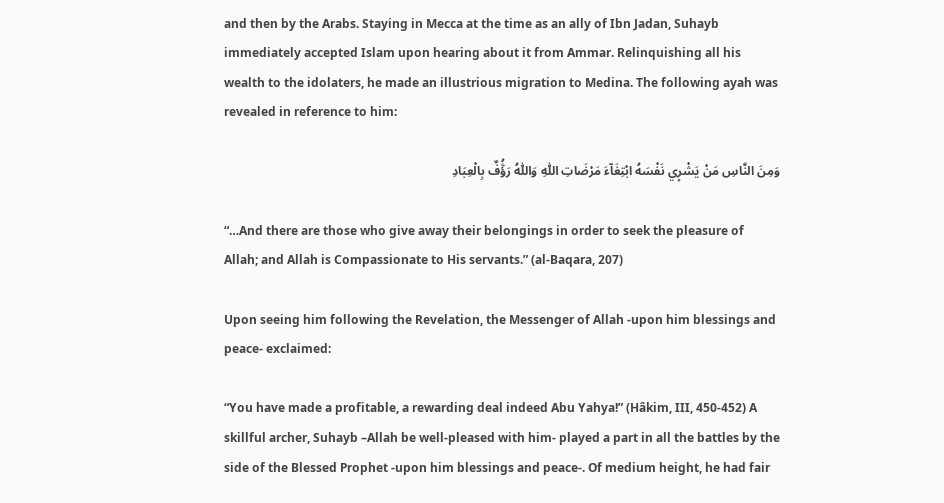and then by the Arabs. Staying in Mecca at the time as an ally of Ibn Jadan, Suhayb immediately accepted Islam upon hearing about it from Ammar. Relinquishing all his wealth to the idolaters, he made an illustrious migration to Medina. The following ayah was revealed in reference to him:

وَمِنَ النَّاسِ مَنْ يَشْر۪ي نَفْسَهُ ابْتِغَاۤءَ مَرْضَاتِ اللّٰهِ وَاللّٰهُ رَؤُۧفٌ بِالْعِبَادِ

“…And there are those who give away their belongings in order to seek the pleasure of Allah; and Allah is Compassionate to His servants.” (al-Baqara, 207)

Upon seeing him following the Revelation, the Messenger of Allah -upon him blessings and peace- exclaimed:

“You have made a profitable, a rewarding deal indeed Abu Yahya!” (Hâkim, III, 450-452) A skillful archer, Suhayb –Allah be well-pleased with him- played a part in all the battles by the side of the Blessed Prophet -upon him blessings and peace-. Of medium height, he had fair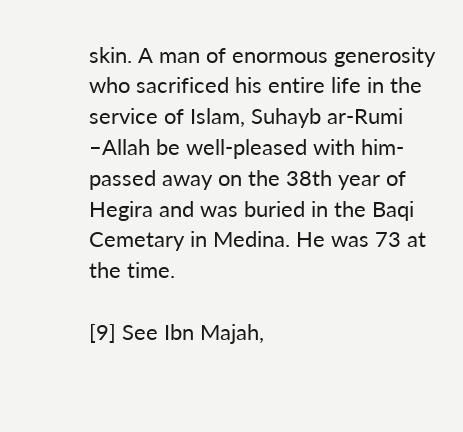skin. A man of enormous generosity who sacrificed his entire life in the service of Islam, Suhayb ar-Rumi –Allah be well-pleased with him- passed away on the 38th year of Hegira and was buried in the Baqi Cemetary in Medina. He was 73 at the time.

[9] See Ibn Majah,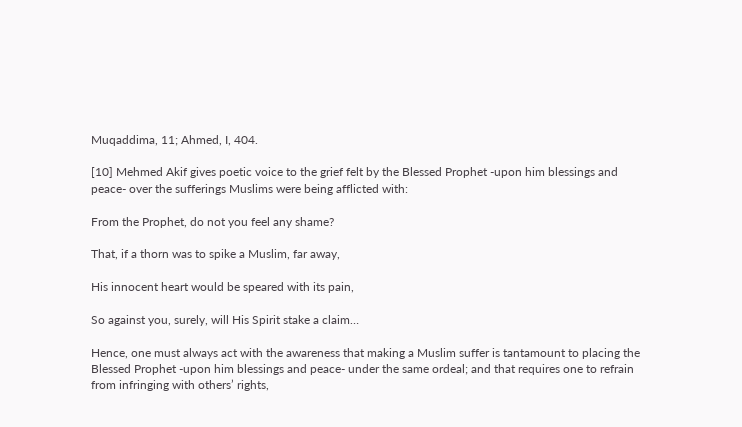Muqaddima, 11; Ahmed, I, 404.

[10] Mehmed Akif gives poetic voice to the grief felt by the Blessed Prophet -upon him blessings and peace- over the sufferings Muslims were being afflicted with:

From the Prophet, do not you feel any shame?

That, if a thorn was to spike a Muslim, far away,

His innocent heart would be speared with its pain,

So against you, surely, will His Spirit stake a claim…

Hence, one must always act with the awareness that making a Muslim suffer is tantamount to placing the Blessed Prophet -upon him blessings and peace- under the same ordeal; and that requires one to refrain from infringing with others’ rights,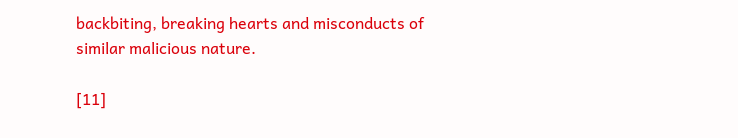backbiting, breaking hearts and misconducts of similar malicious nature.

[11]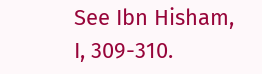See Ibn Hisham, I, 309-310.